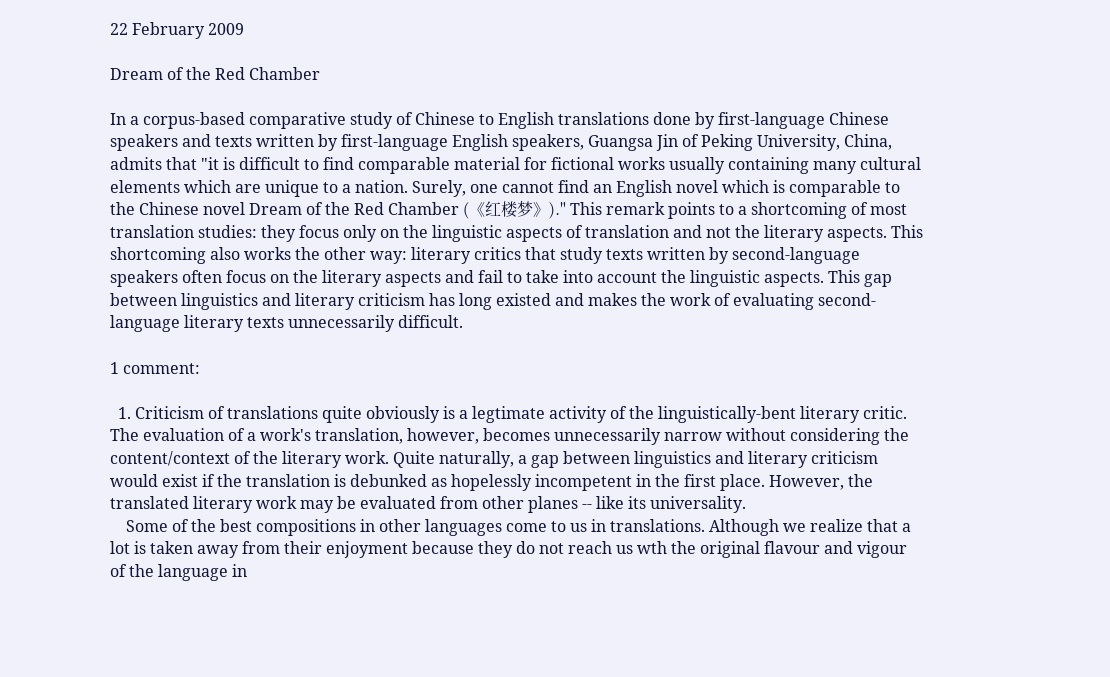22 February 2009

Dream of the Red Chamber

In a corpus-based comparative study of Chinese to English translations done by first-language Chinese speakers and texts written by first-language English speakers, Guangsa Jin of Peking University, China, admits that "it is difficult to find comparable material for fictional works usually containing many cultural elements which are unique to a nation. Surely, one cannot find an English novel which is comparable to the Chinese novel Dream of the Red Chamber (《红楼梦》)." This remark points to a shortcoming of most translation studies: they focus only on the linguistic aspects of translation and not the literary aspects. This shortcoming also works the other way: literary critics that study texts written by second-language speakers often focus on the literary aspects and fail to take into account the linguistic aspects. This gap between linguistics and literary criticism has long existed and makes the work of evaluating second-language literary texts unnecessarily difficult.

1 comment:

  1. Criticism of translations quite obviously is a legtimate activity of the linguistically-bent literary critic. The evaluation of a work's translation, however, becomes unnecessarily narrow without considering the content/context of the literary work. Quite naturally, a gap between linguistics and literary criticism would exist if the translation is debunked as hopelessly incompetent in the first place. However, the translated literary work may be evaluated from other planes -- like its universality.
    Some of the best compositions in other languages come to us in translations. Although we realize that a lot is taken away from their enjoyment because they do not reach us wth the original flavour and vigour of the language in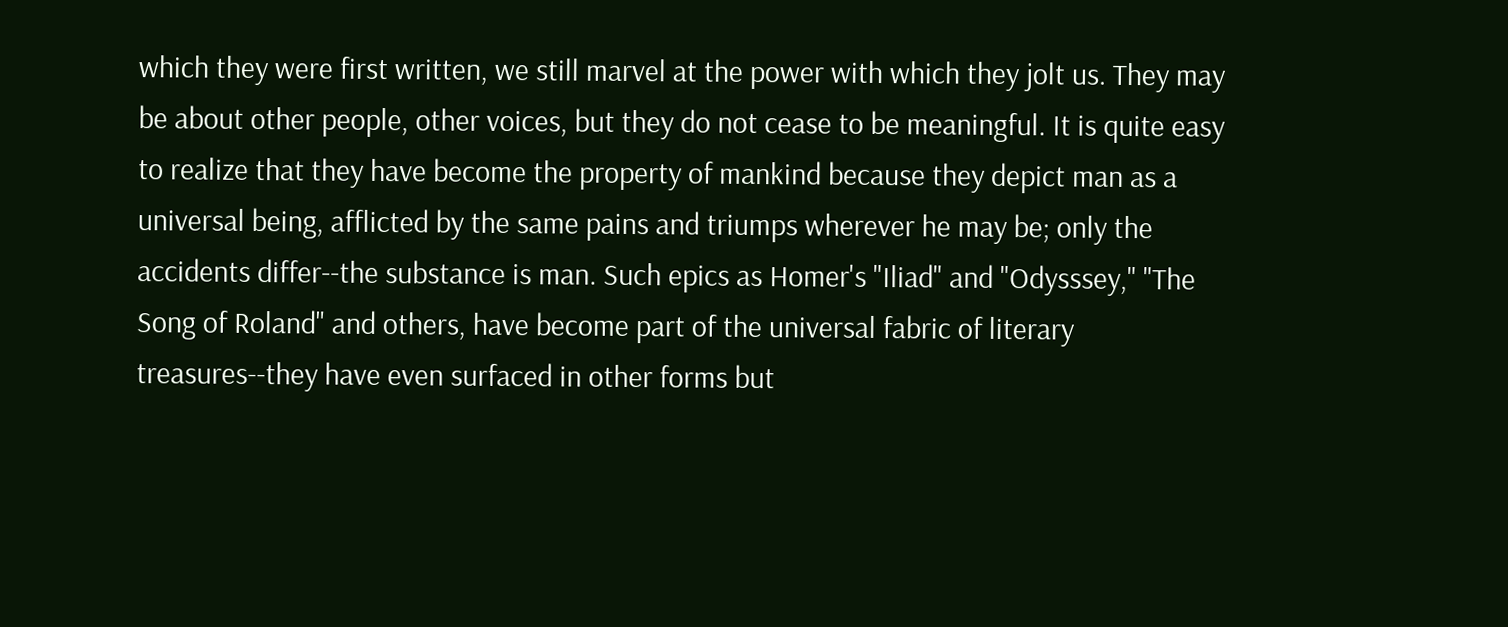which they were first written, we still marvel at the power with which they jolt us. They may be about other people, other voices, but they do not cease to be meaningful. It is quite easy to realize that they have become the property of mankind because they depict man as a universal being, afflicted by the same pains and triumps wherever he may be; only the accidents differ--the substance is man. Such epics as Homer's "Iliad" and "Odysssey," "The Song of Roland" and others, have become part of the universal fabric of literary treasures--they have even surfaced in other forms but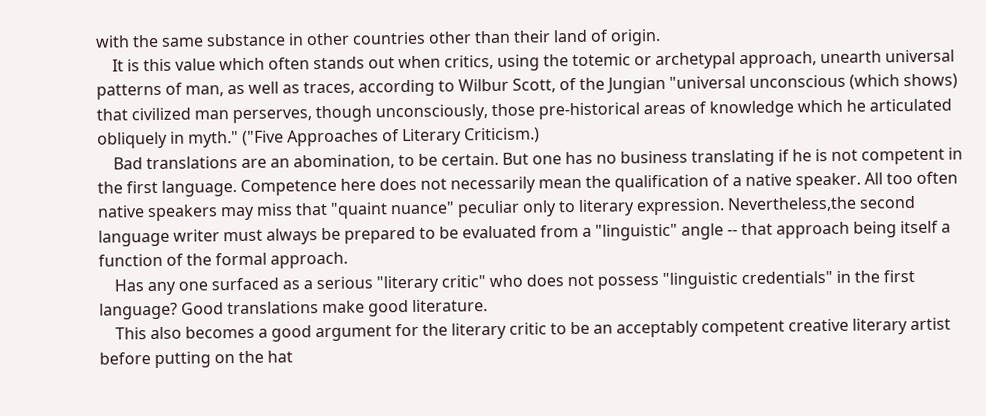with the same substance in other countries other than their land of origin.
    It is this value which often stands out when critics, using the totemic or archetypal approach, unearth universal patterns of man, as well as traces, according to Wilbur Scott, of the Jungian "universal unconscious (which shows) that civilized man perserves, though unconsciously, those pre-historical areas of knowledge which he articulated obliquely in myth." ("Five Approaches of Literary Criticism.)
    Bad translations are an abomination, to be certain. But one has no business translating if he is not competent in the first language. Competence here does not necessarily mean the qualification of a native speaker. All too often native speakers may miss that "quaint nuance" peculiar only to literary expression. Nevertheless,the second language writer must always be prepared to be evaluated from a "linguistic" angle -- that approach being itself a function of the formal approach.
    Has any one surfaced as a serious "literary critic" who does not possess "linguistic credentials" in the first language? Good translations make good literature.
    This also becomes a good argument for the literary critic to be an acceptably competent creative literary artist before putting on the hat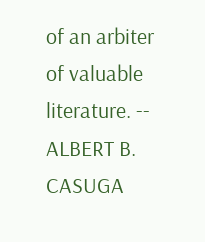of an arbiter of valuable literature. -- ALBERT B. CASUGA